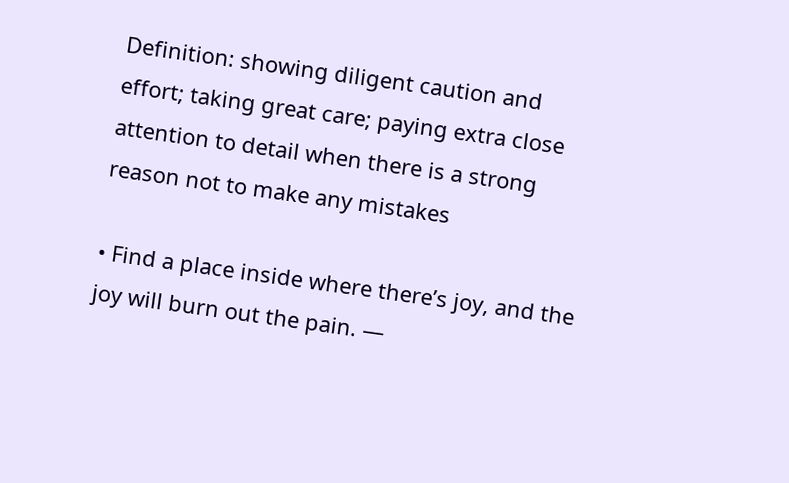Definition: showing diligent caution and effort; taking great care; paying extra close attention to detail when there is a strong reason not to make any mistakes

• Find a place inside where there’s joy, and the joy will burn out the pain. —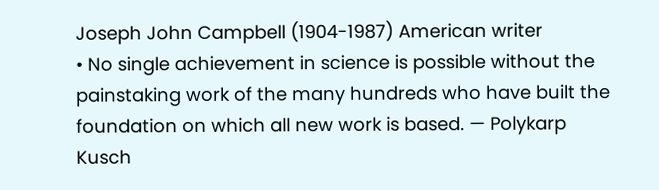Joseph John Campbell (1904-1987) American writer
• No single achievement in science is possible without the painstaking work of the many hundreds who have built the foundation on which all new work is based. — Polykarp Kusch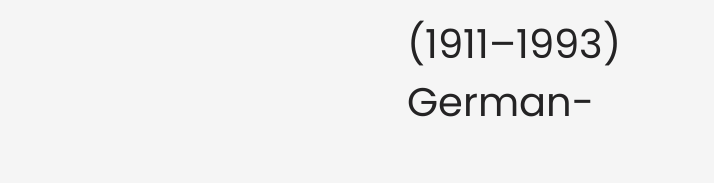(1911–1993) German-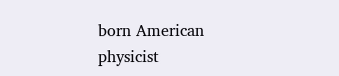born American physicist